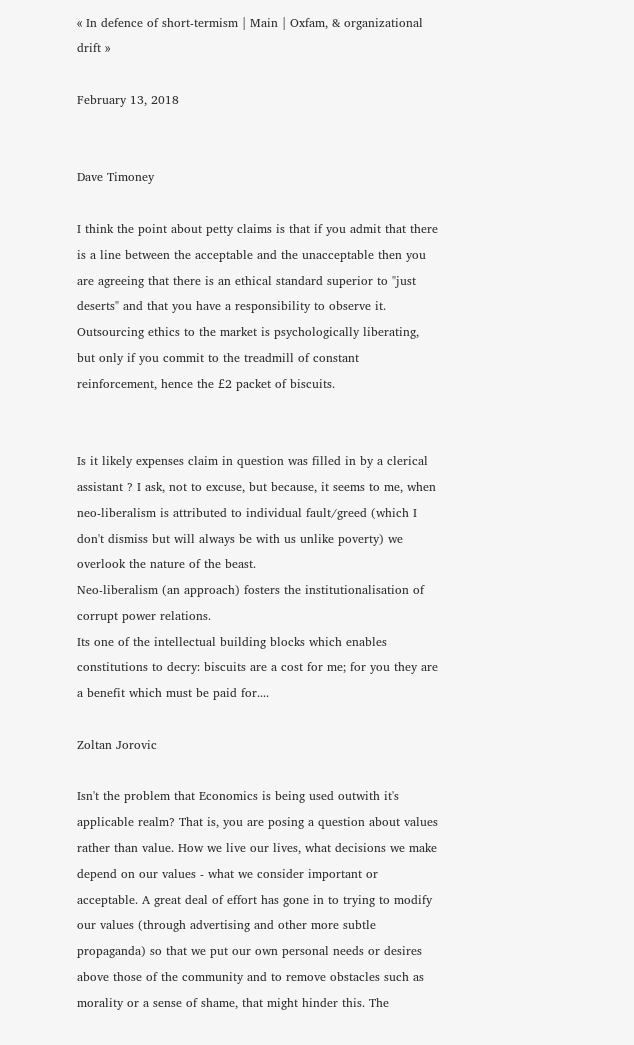« In defence of short-termism | Main | Oxfam, & organizational drift »

February 13, 2018


Dave Timoney

I think the point about petty claims is that if you admit that there is a line between the acceptable and the unacceptable then you are agreeing that there is an ethical standard superior to "just deserts" and that you have a responsibility to observe it. Outsourcing ethics to the market is psychologically liberating, but only if you commit to the treadmill of constant reinforcement, hence the £2 packet of biscuits.


Is it likely expenses claim in question was filled in by a clerical assistant ? I ask, not to excuse, but because, it seems to me, when neo-liberalism is attributed to individual fault/greed (which I don't dismiss but will always be with us unlike poverty) we overlook the nature of the beast.
Neo-liberalism (an approach) fosters the institutionalisation of corrupt power relations.
Its one of the intellectual building blocks which enables constitutions to decry: biscuits are a cost for me; for you they are a benefit which must be paid for....

Zoltan Jorovic

Isn't the problem that Economics is being used outwith it's applicable realm? That is, you are posing a question about values rather than value. How we live our lives, what decisions we make depend on our values - what we consider important or acceptable. A great deal of effort has gone in to trying to modify our values (through advertising and other more subtle propaganda) so that we put our own personal needs or desires above those of the community and to remove obstacles such as morality or a sense of shame, that might hinder this. The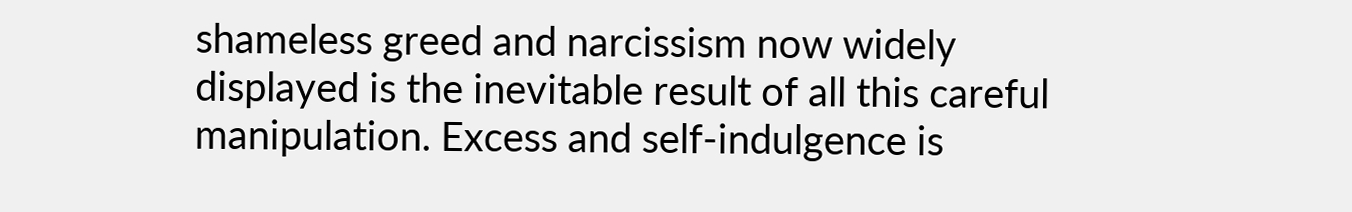shameless greed and narcissism now widely displayed is the inevitable result of all this careful manipulation. Excess and self-indulgence is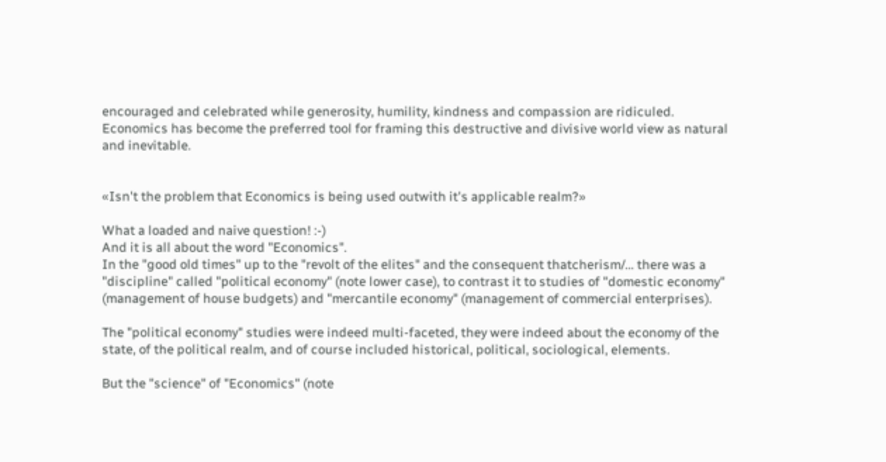encouraged and celebrated while generosity, humility, kindness and compassion are ridiculed. Economics has become the preferred tool for framing this destructive and divisive world view as natural and inevitable.


«Isn't the problem that Economics is being used outwith it's applicable realm?»

What a loaded and naive question! :-)
And it is all about the word "Economics".
In the "good old times" up to the "revolt of the elites" and the consequent thatcherism/... there was a "discipline" called "political economy" (note lower case), to contrast it to studies of "domestic economy" (management of house budgets) and "mercantile economy" (management of commercial enterprises).

The "political economy" studies were indeed multi-faceted, they were indeed about the economy of the state, of the political realm, and of course included historical, political, sociological, elements.

But the "science" of "Economics" (note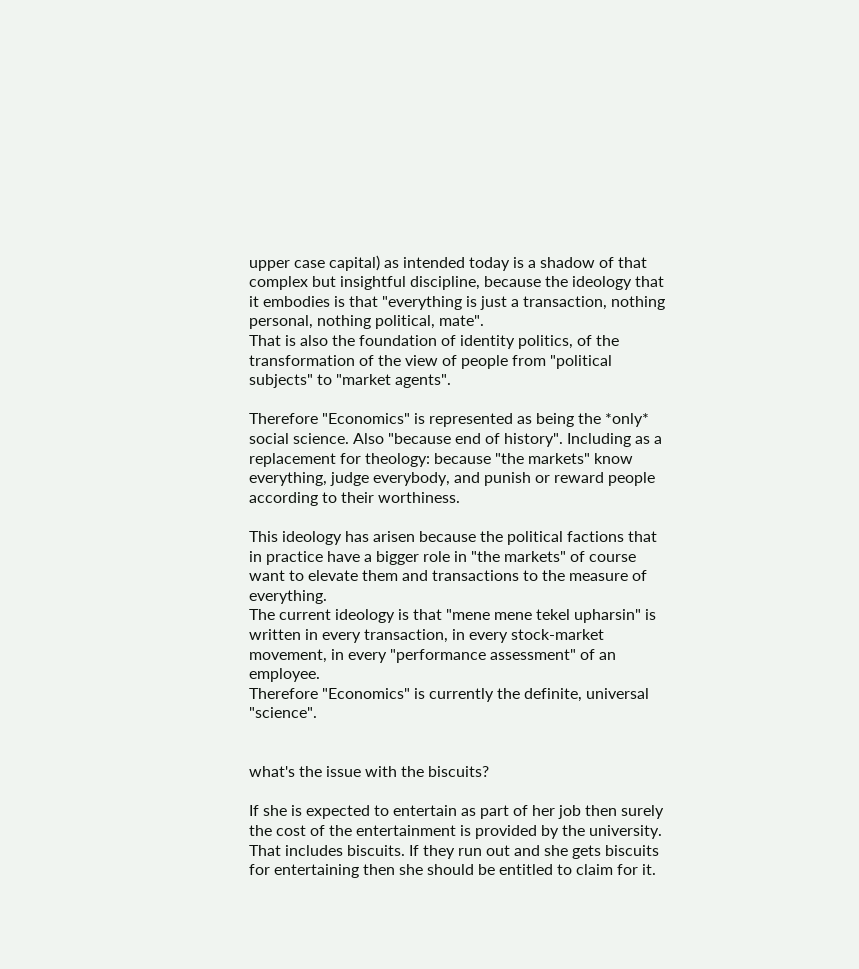upper case capital) as intended today is a shadow of that complex but insightful discipline, because the ideology that it embodies is that "everything is just a transaction, nothing personal, nothing political, mate".
That is also the foundation of identity politics, of the transformation of the view of people from "political subjects" to "market agents".

Therefore "Economics" is represented as being the *only* social science. Also "because end of history". Including as a replacement for theology: because "the markets" know everything, judge everybody, and punish or reward people according to their worthiness.

This ideology has arisen because the political factions that in practice have a bigger role in "the markets" of course want to elevate them and transactions to the measure of everything.
The current ideology is that "mene mene tekel upharsin" is written in every transaction, in every stock-market movement, in every "performance assessment" of an employee.
Therefore "Economics" is currently the definite, universal "science".


what's the issue with the biscuits?

If she is expected to entertain as part of her job then surely the cost of the entertainment is provided by the university. That includes biscuits. If they run out and she gets biscuits for entertaining then she should be entitled to claim for it.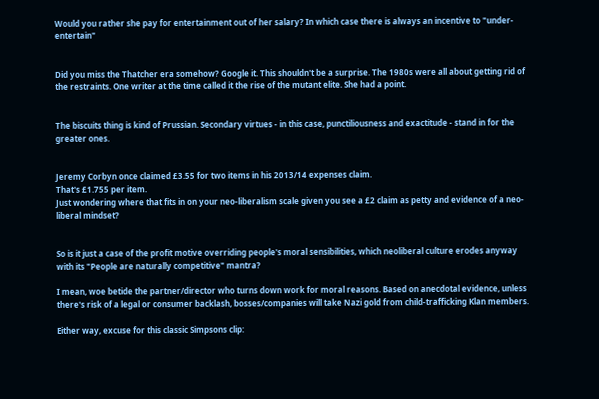Would you rather she pay for entertainment out of her salary? In which case there is always an incentive to "under-entertain"


Did you miss the Thatcher era somehow? Google it. This shouldn't be a surprise. The 1980s were all about getting rid of the restraints. One writer at the time called it the rise of the mutant elite. She had a point.


The biscuits thing is kind of Prussian. Secondary virtues - in this case, punctiliousness and exactitude - stand in for the greater ones.


Jeremy Corbyn once claimed £3.55 for two items in his 2013/14 expenses claim.
That's £1.755 per item.
Just wondering where that fits in on your neo-liberalism scale given you see a £2 claim as petty and evidence of a neo-liberal mindset?


So is it just a case of the profit motive overriding people's moral sensibilities, which neoliberal culture erodes anyway with its "People are naturally competitive" mantra?

I mean, woe betide the partner/director who turns down work for moral reasons. Based on anecdotal evidence, unless there's risk of a legal or consumer backlash, bosses/companies will take Nazi gold from child-trafficking Klan members.

Either way, excuse for this classic Simpsons clip: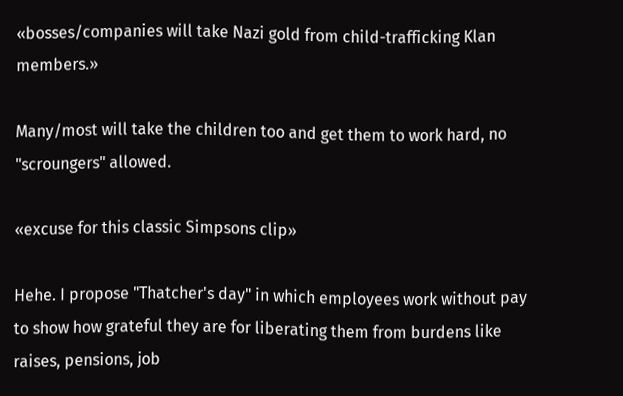«bosses/companies will take Nazi gold from child-trafficking Klan members.»

Many/most will take the children too and get them to work hard, no "scroungers" allowed.

«excuse for this classic Simpsons clip»

Hehe. I propose "Thatcher's day" in which employees work without pay to show how grateful they are for liberating them from burdens like raises, pensions, job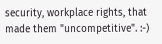security, workplace rights, that made them "uncompetitive". :-)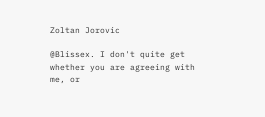Zoltan Jorovic

@Blissex. I don't quite get whether you are agreeing with me, or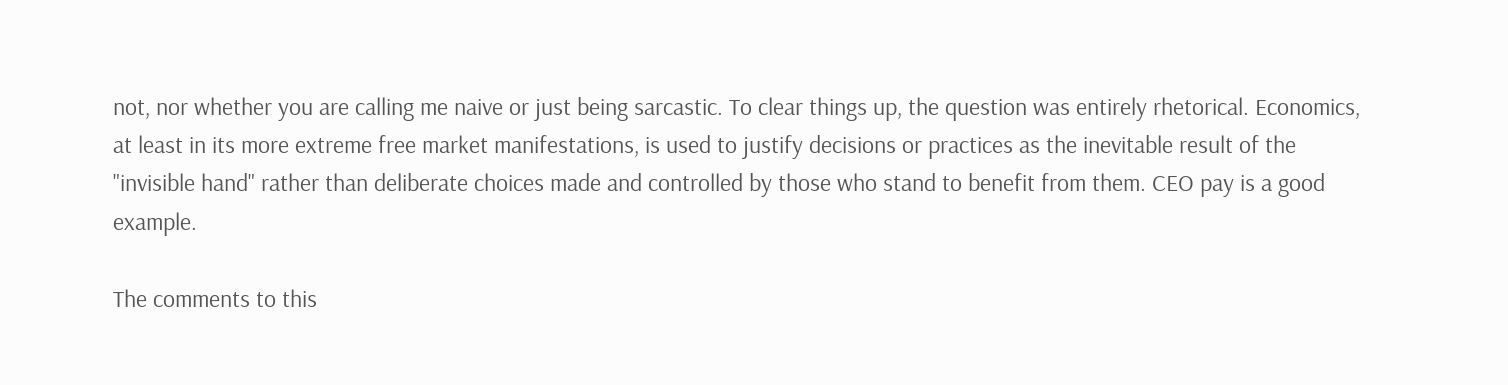not, nor whether you are calling me naive or just being sarcastic. To clear things up, the question was entirely rhetorical. Economics, at least in its more extreme free market manifestations, is used to justify decisions or practices as the inevitable result of the "invisible hand" rather than deliberate choices made and controlled by those who stand to benefit from them. CEO pay is a good example.

The comments to this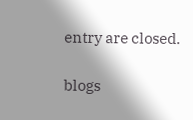entry are closed.

blogs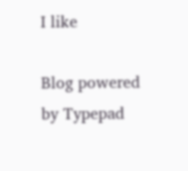I like

Blog powered by Typepad